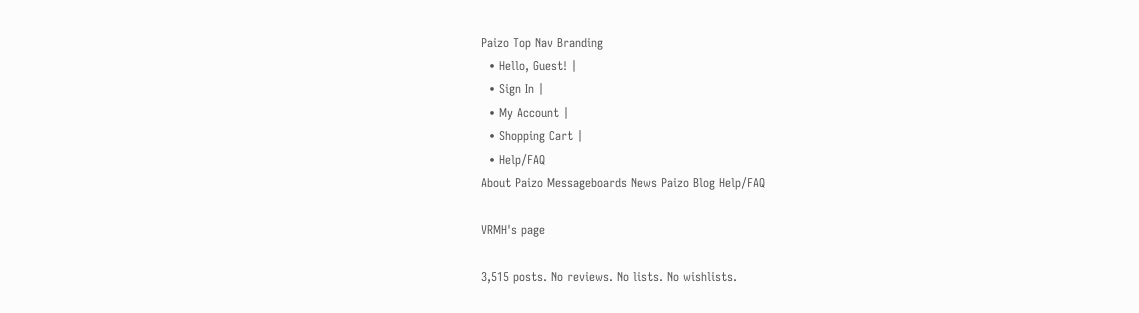Paizo Top Nav Branding
  • Hello, Guest! |
  • Sign In |
  • My Account |
  • Shopping Cart |
  • Help/FAQ
About Paizo Messageboards News Paizo Blog Help/FAQ

VRMH's page

3,515 posts. No reviews. No lists. No wishlists.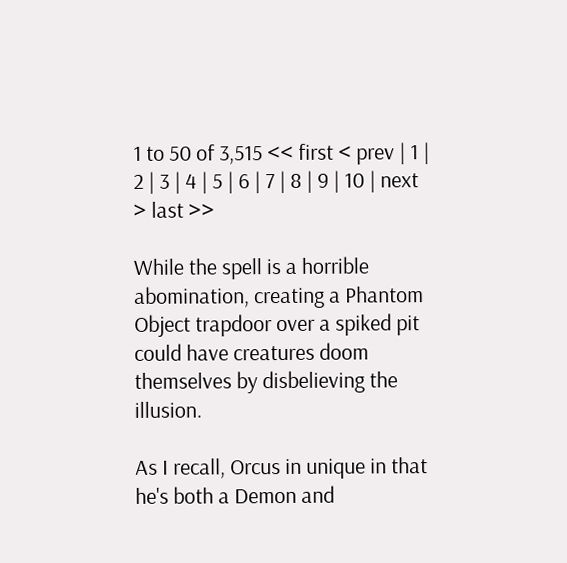1 to 50 of 3,515 << first < prev | 1 | 2 | 3 | 4 | 5 | 6 | 7 | 8 | 9 | 10 | next > last >>

While the spell is a horrible abomination, creating a Phantom Object trapdoor over a spiked pit could have creatures doom themselves by disbelieving the illusion.

As I recall, Orcus in unique in that he's both a Demon and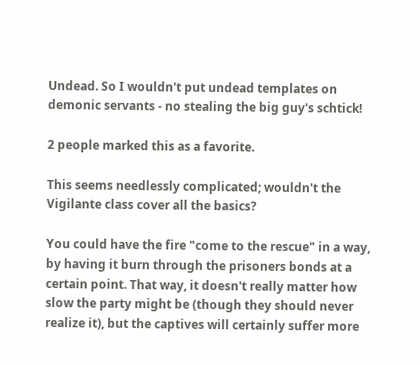Undead. So I wouldn't put undead templates on demonic servants - no stealing the big guy's schtick!

2 people marked this as a favorite.

This seems needlessly complicated; wouldn't the Vigilante class cover all the basics?

You could have the fire "come to the rescue" in a way, by having it burn through the prisoners bonds at a certain point. That way, it doesn't really matter how slow the party might be (though they should never realize it), but the captives will certainly suffer more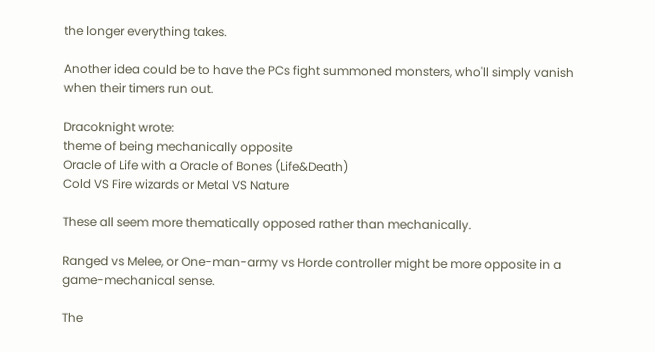the longer everything takes.

Another idea could be to have the PCs fight summoned monsters, who'll simply vanish when their timers run out.

Dracoknight wrote:
theme of being mechanically opposite
Oracle of Life with a Oracle of Bones (Life&Death)
Cold VS Fire wizards or Metal VS Nature

These all seem more thematically opposed rather than mechanically.

Ranged vs Melee, or One-man-army vs Horde controller might be more opposite in a game-mechanical sense.

The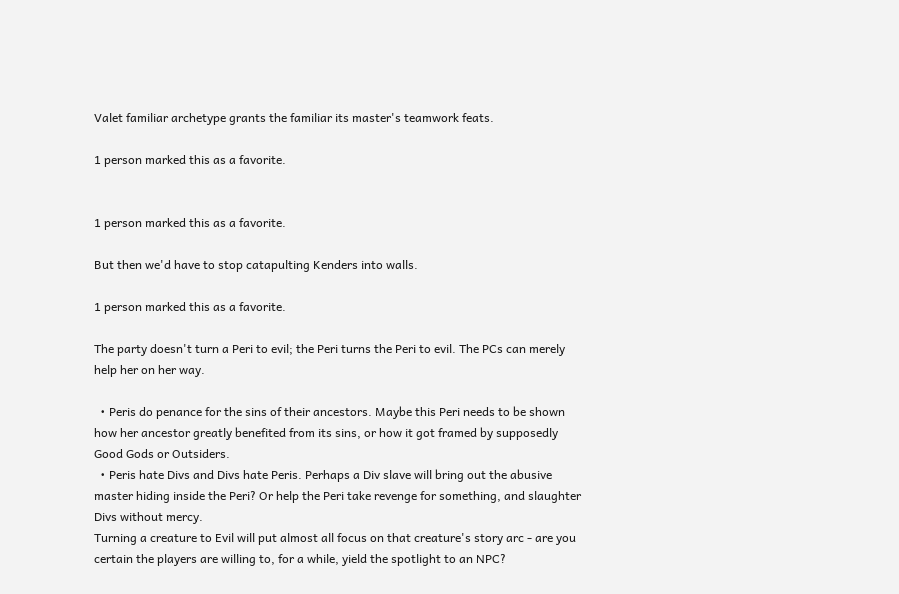Valet familiar archetype grants the familiar its master's teamwork feats.

1 person marked this as a favorite.


1 person marked this as a favorite.

But then we'd have to stop catapulting Kenders into walls.

1 person marked this as a favorite.

The party doesn't turn a Peri to evil; the Peri turns the Peri to evil. The PCs can merely help her on her way.

  • Peris do penance for the sins of their ancestors. Maybe this Peri needs to be shown how her ancestor greatly benefited from its sins, or how it got framed by supposedly Good Gods or Outsiders.
  • Peris hate Divs and Divs hate Peris. Perhaps a Div slave will bring out the abusive master hiding inside the Peri? Or help the Peri take revenge for something, and slaughter Divs without mercy.
Turning a creature to Evil will put almost all focus on that creature's story arc - are you certain the players are willing to, for a while, yield the spotlight to an NPC?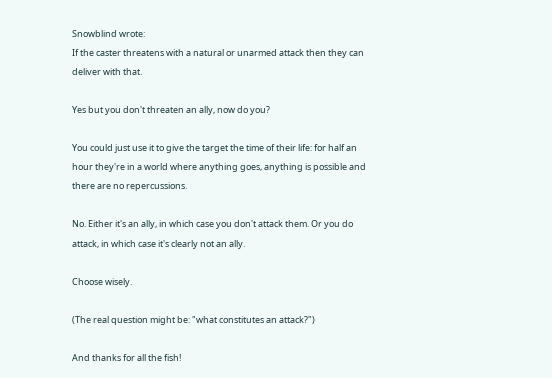Snowblind wrote:
If the caster threatens with a natural or unarmed attack then they can deliver with that.

Yes but you don't threaten an ally, now do you?

You could just use it to give the target the time of their life: for half an hour they're in a world where anything goes, anything is possible and there are no repercussions.

No. Either it's an ally, in which case you don't attack them. Or you do attack, in which case it's clearly not an ally.

Choose wisely.

(The real question might be: "what constitutes an attack?")

And thanks for all the fish!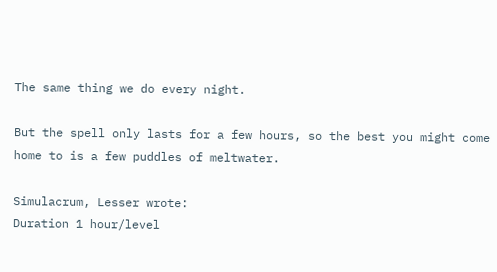The same thing we do every night.

But the spell only lasts for a few hours, so the best you might come home to is a few puddles of meltwater.

Simulacrum, Lesser wrote:
Duration 1 hour/level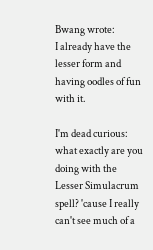Bwang wrote:
I already have the lesser form and having oodles of fun with it.

I'm dead curious: what exactly are you doing with the Lesser Simulacrum spell? 'cause I really can't see much of a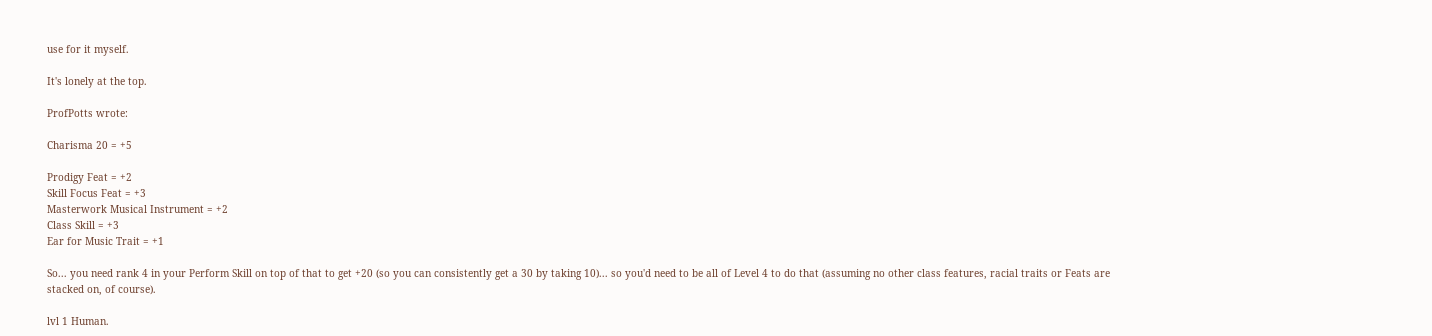use for it myself.

It's lonely at the top.

ProfPotts wrote:

Charisma 20 = +5

Prodigy Feat = +2
Skill Focus Feat = +3
Masterwork Musical Instrument = +2
Class Skill = +3
Ear for Music Trait = +1

So... you need rank 4 in your Perform Skill on top of that to get +20 (so you can consistently get a 30 by taking 10)... so you'd need to be all of Level 4 to do that (assuming no other class features, racial traits or Feats are stacked on, of course).

lvl 1 Human.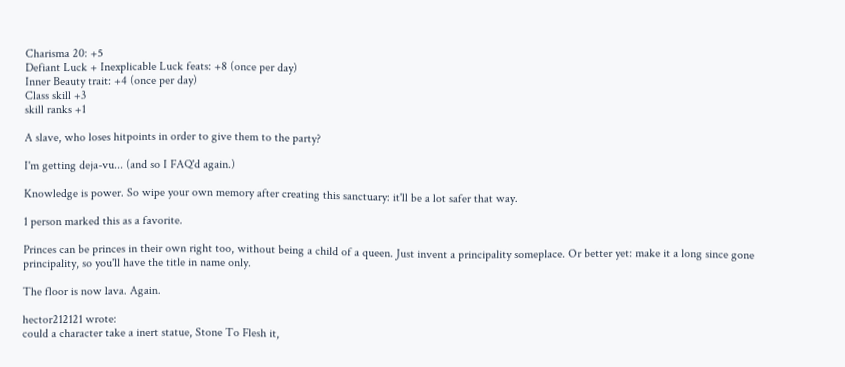Charisma 20: +5
Defiant Luck + Inexplicable Luck feats: +8 (once per day)
Inner Beauty trait: +4 (once per day)
Class skill +3
skill ranks +1

A slave, who loses hitpoints in order to give them to the party?

I'm getting deja-vu... (and so I FAQ'd again.)

Knowledge is power. So wipe your own memory after creating this sanctuary: it'll be a lot safer that way.

1 person marked this as a favorite.

Princes can be princes in their own right too, without being a child of a queen. Just invent a principality someplace. Or better yet: make it a long since gone principality, so you'll have the title in name only.

The floor is now lava. Again.

hector212121 wrote:
could a character take a inert statue, Stone To Flesh it,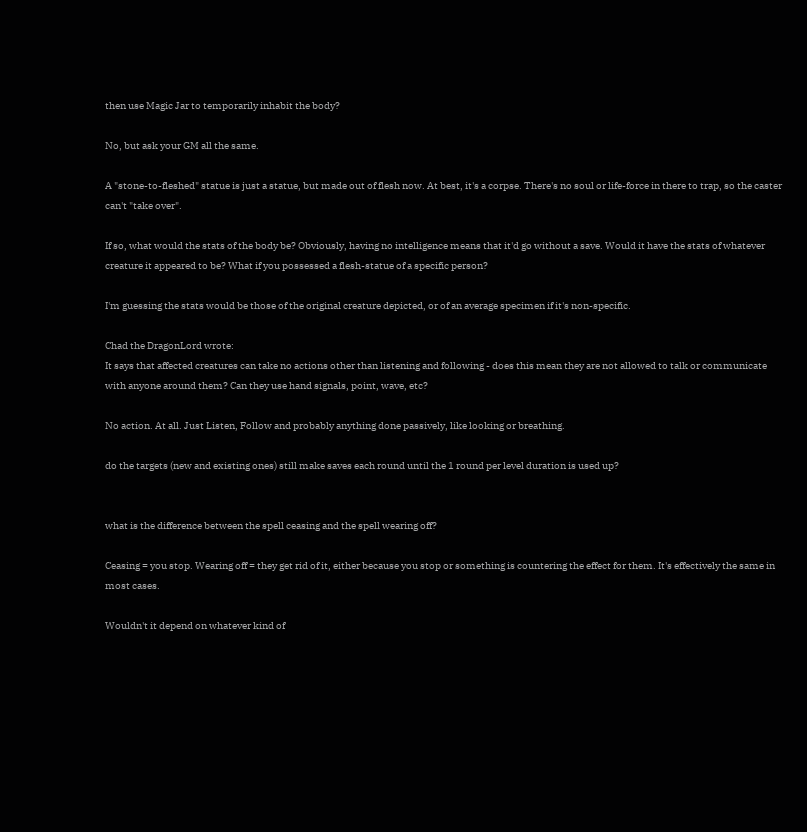then use Magic Jar to temporarily inhabit the body?

No, but ask your GM all the same.

A "stone-to-fleshed" statue is just a statue, but made out of flesh now. At best, it's a corpse. There's no soul or life-force in there to trap, so the caster can't "take over".

If so, what would the stats of the body be? Obviously, having no intelligence means that it'd go without a save. Would it have the stats of whatever creature it appeared to be? What if you possessed a flesh-statue of a specific person?

I'm guessing the stats would be those of the original creature depicted, or of an average specimen if it's non-specific.

Chad the DragonLord wrote:
It says that affected creatures can take no actions other than listening and following - does this mean they are not allowed to talk or communicate with anyone around them? Can they use hand signals, point, wave, etc?

No action. At all. Just Listen, Follow and probably anything done passively, like looking or breathing.

do the targets (new and existing ones) still make saves each round until the 1 round per level duration is used up?


what is the difference between the spell ceasing and the spell wearing off?

Ceasing = you stop. Wearing off = they get rid of it, either because you stop or something is countering the effect for them. It's effectively the same in most cases.

Wouldn't it depend on whatever kind of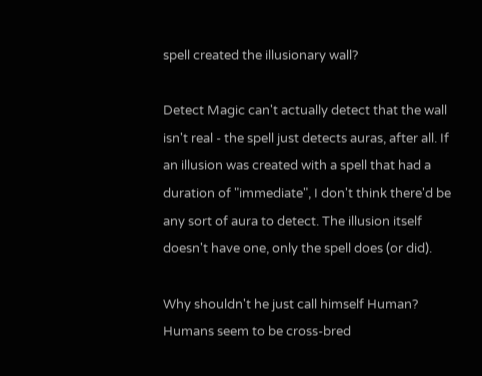spell created the illusionary wall?

Detect Magic can't actually detect that the wall isn't real - the spell just detects auras, after all. If an illusion was created with a spell that had a duration of "immediate", I don't think there'd be any sort of aura to detect. The illusion itself doesn't have one, only the spell does (or did).

Why shouldn't he just call himself Human? Humans seem to be cross-bred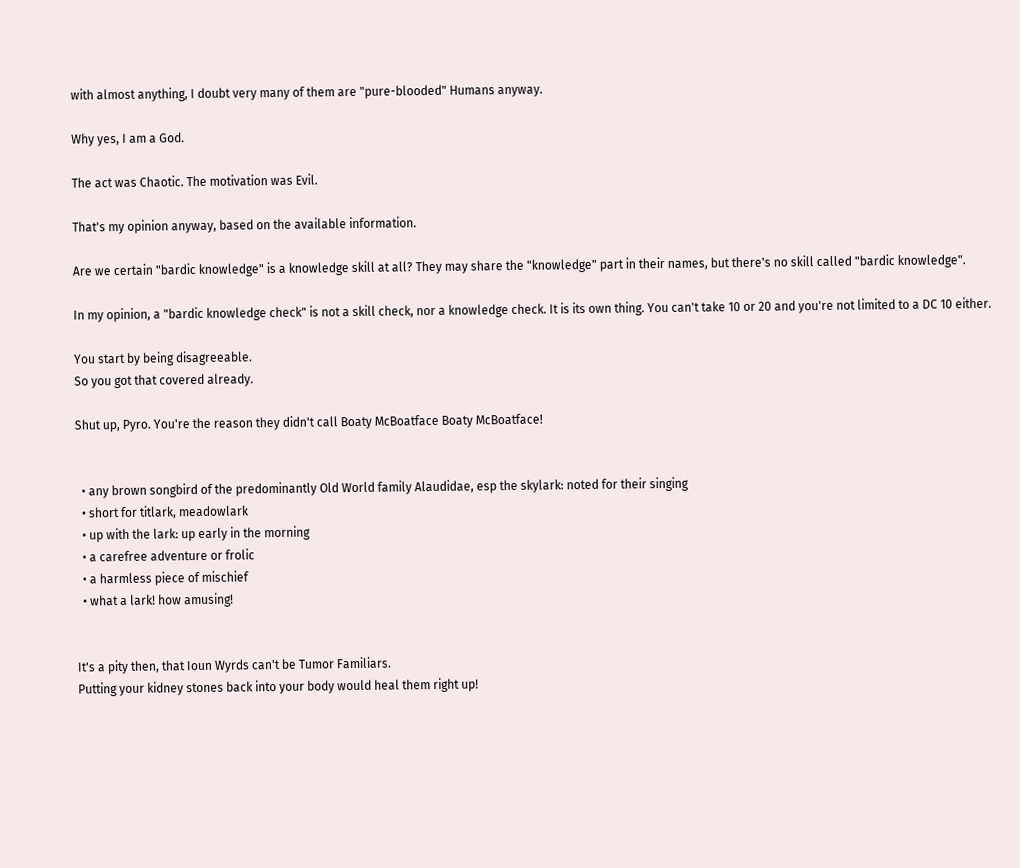with almost anything, I doubt very many of them are "pure-blooded" Humans anyway.

Why yes, I am a God.

The act was Chaotic. The motivation was Evil.

That's my opinion anyway, based on the available information.

Are we certain "bardic knowledge" is a knowledge skill at all? They may share the "knowledge" part in their names, but there's no skill called "bardic knowledge".

In my opinion, a "bardic knowledge check" is not a skill check, nor a knowledge check. It is its own thing. You can't take 10 or 20 and you're not limited to a DC 10 either.

You start by being disagreeable.
So you got that covered already.

Shut up, Pyro. You're the reason they didn't call Boaty McBoatface Boaty McBoatface!


  • any brown songbird of the predominantly Old World family Alaudidae, esp the skylark: noted for their singing
  • short for titlark, meadowlark
  • up with the lark: up early in the morning
  • a carefree adventure or frolic
  • a harmless piece of mischief
  • what a lark! how amusing!


It's a pity then, that Ioun Wyrds can't be Tumor Familiars.
Putting your kidney stones back into your body would heal them right up!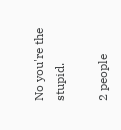No you're the stupid.

2 people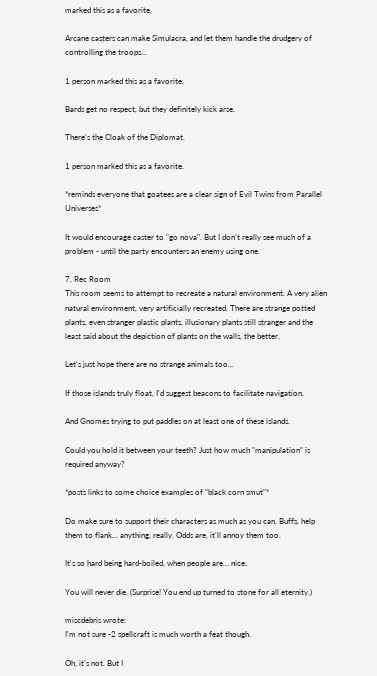marked this as a favorite.

Arcane casters can make Simulacra, and let them handle the drudgery of controlling the troops...

1 person marked this as a favorite.

Bards get no respect, but they definitely kick arse.

There's the Cloak of the Diplomat.

1 person marked this as a favorite.

*reminds everyone that goatees are a clear sign of Evil Twins from Parallel Universes*

It would encourage caster to "go nova". But I don't really see much of a problem - until the party encounters an enemy using one.

7. Rec Room
This room seems to attempt to recreate a natural environment. A very alien natural environment, very artificially recreated. There are strange potted plants, even stranger plastic plants, illusionary plants still stranger and the least said about the depiction of plants on the walls, the better.

Let's just hope there are no strange animals too...

If those islands truly float, I'd suggest beacons to facilitate navigation.

And Gnomes trying to put paddles on at least one of these islands.

Could you hold it between your teeth? Just how much "manipulation" is required anyway?

*posts links to some choice examples of "black corn smut"*

Do make sure to support their characters as much as you can. Buffs, help them to flank... anything, really. Odds are, it'll annoy them too.

It's so hard being hard-boiled, when people are... nice.

You will never die. (Surprise! You end up turned to stone for all eternity.)

miscdebris wrote:
I'm not sure -2 spellcraft is much worth a feat though.

Oh, it's not. But I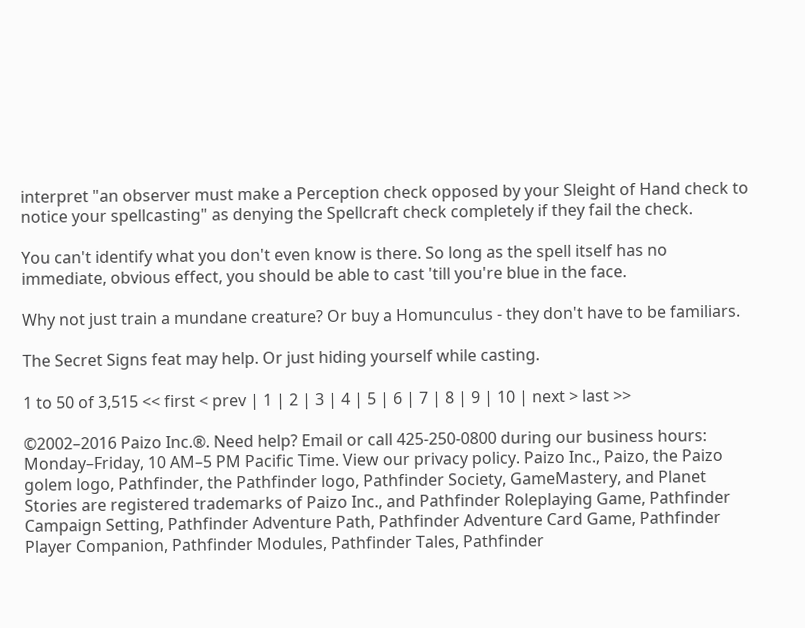interpret "an observer must make a Perception check opposed by your Sleight of Hand check to notice your spellcasting" as denying the Spellcraft check completely if they fail the check.

You can't identify what you don't even know is there. So long as the spell itself has no immediate, obvious effect, you should be able to cast 'till you're blue in the face.

Why not just train a mundane creature? Or buy a Homunculus - they don't have to be familiars.

The Secret Signs feat may help. Or just hiding yourself while casting.

1 to 50 of 3,515 << first < prev | 1 | 2 | 3 | 4 | 5 | 6 | 7 | 8 | 9 | 10 | next > last >>

©2002–2016 Paizo Inc.®. Need help? Email or call 425-250-0800 during our business hours: Monday–Friday, 10 AM–5 PM Pacific Time. View our privacy policy. Paizo Inc., Paizo, the Paizo golem logo, Pathfinder, the Pathfinder logo, Pathfinder Society, GameMastery, and Planet Stories are registered trademarks of Paizo Inc., and Pathfinder Roleplaying Game, Pathfinder Campaign Setting, Pathfinder Adventure Path, Pathfinder Adventure Card Game, Pathfinder Player Companion, Pathfinder Modules, Pathfinder Tales, Pathfinder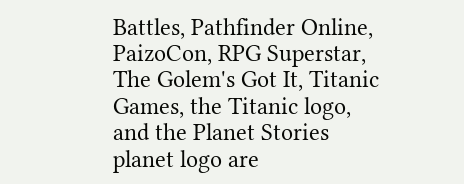Battles, Pathfinder Online, PaizoCon, RPG Superstar, The Golem's Got It, Titanic Games, the Titanic logo, and the Planet Stories planet logo are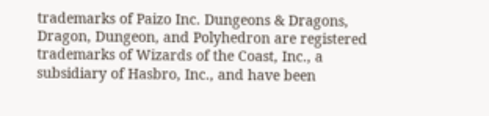trademarks of Paizo Inc. Dungeons & Dragons, Dragon, Dungeon, and Polyhedron are registered trademarks of Wizards of the Coast, Inc., a subsidiary of Hasbro, Inc., and have been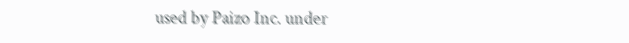used by Paizo Inc. under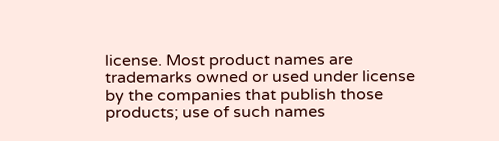license. Most product names are trademarks owned or used under license by the companies that publish those products; use of such names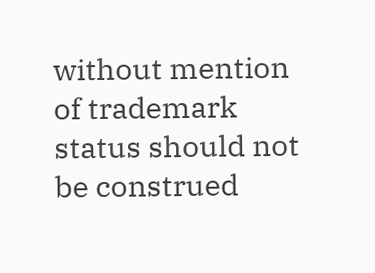without mention of trademark status should not be construed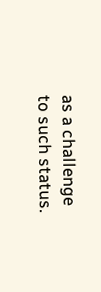as a challenge to such status.